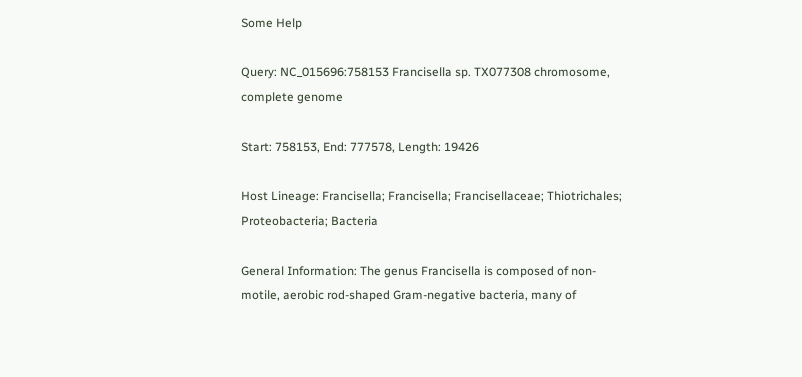Some Help

Query: NC_015696:758153 Francisella sp. TX077308 chromosome, complete genome

Start: 758153, End: 777578, Length: 19426

Host Lineage: Francisella; Francisella; Francisellaceae; Thiotrichales; Proteobacteria; Bacteria

General Information: The genus Francisella is composed of non-motile, aerobic rod-shaped Gram-negative bacteria, many of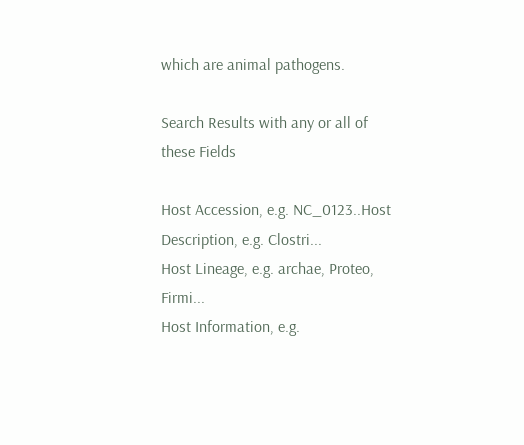which are animal pathogens.

Search Results with any or all of these Fields

Host Accession, e.g. NC_0123..Host Description, e.g. Clostri...
Host Lineage, e.g. archae, Proteo, Firmi...
Host Information, e.g.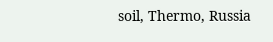soil, Thermo, Russia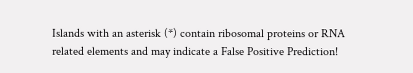Islands with an asterisk (*) contain ribosomal proteins or RNA related elements and may indicate a False Positive Prediction!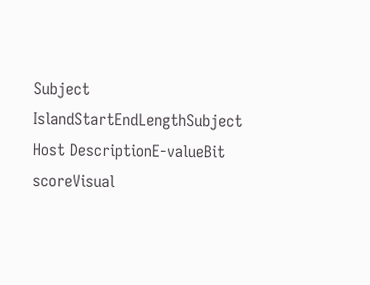Subject IslandStartEndLengthSubject Host DescriptionE-valueBit scoreVisual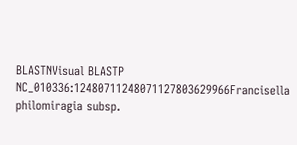BLASTNVisual BLASTP
NC_010336:12480711248071127803629966Francisella philomiragia subsp.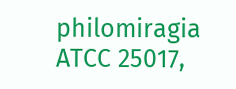philomiragia ATCC 25017,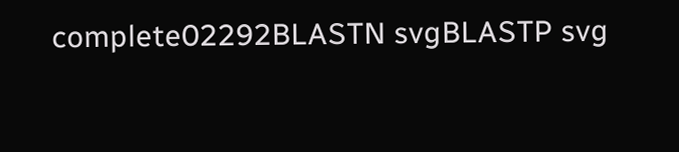complete02292BLASTN svgBLASTP svg